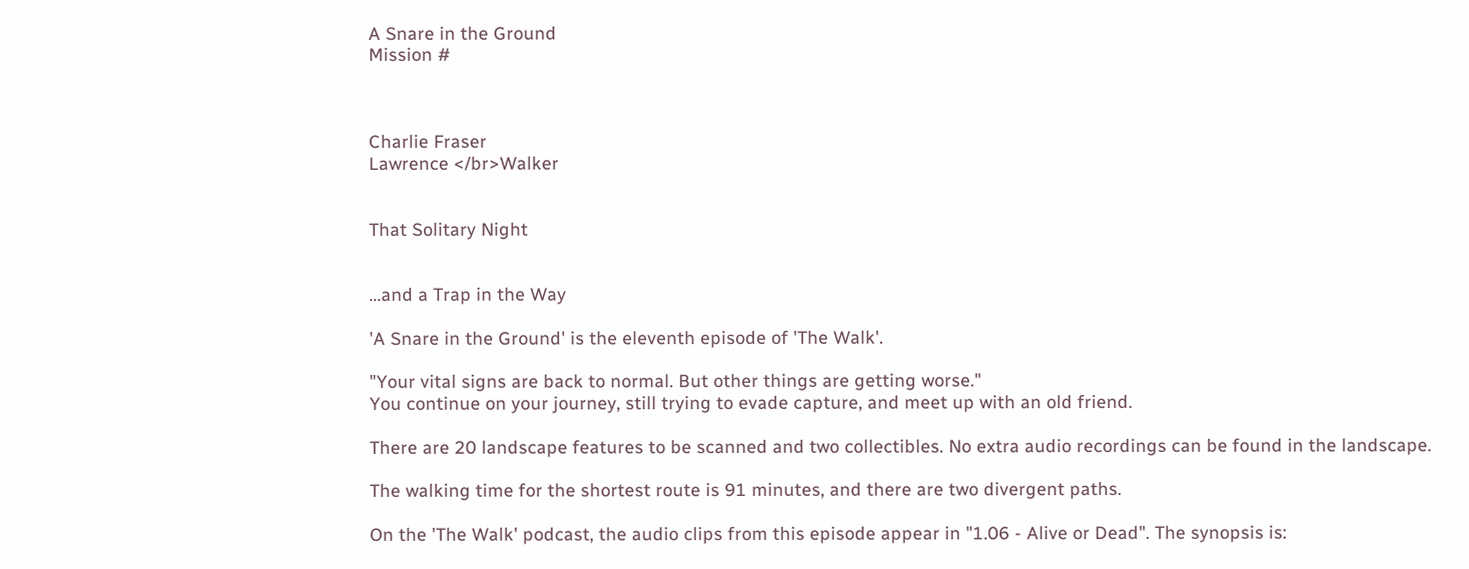A Snare in the Ground
Mission #



Charlie Fraser
Lawrence </br>Walker


That Solitary Night


...and a Trap in the Way

'A Snare in the Ground' is the eleventh episode of 'The Walk'.

"Your vital signs are back to normal. But other things are getting worse."
You continue on your journey, still trying to evade capture, and meet up with an old friend.

There are 20 landscape features to be scanned and two collectibles. No extra audio recordings can be found in the landscape.

The walking time for the shortest route is 91 minutes, and there are two divergent paths.

On the 'The Walk' podcast, the audio clips from this episode appear in "1.06 - Alive or Dead". The synopsis is: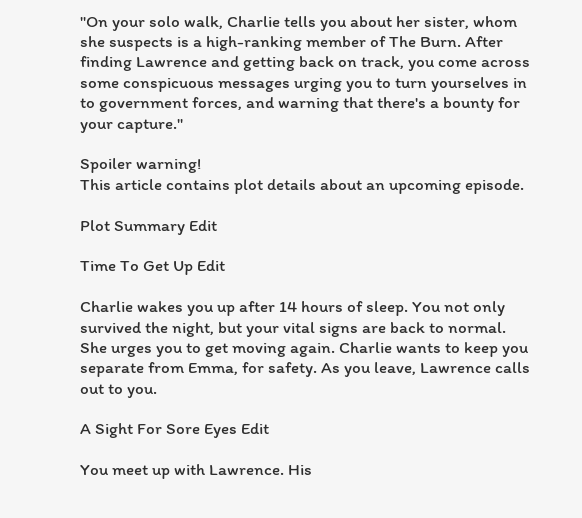"On your solo walk, Charlie tells you about her sister, whom she suspects is a high-ranking member of The Burn. After finding Lawrence and getting back on track, you come across some conspicuous messages urging you to turn yourselves in to government forces, and warning that there's a bounty for your capture."

Spoiler warning!
This article contains plot details about an upcoming episode.

Plot Summary Edit

Time To Get Up Edit

Charlie wakes you up after 14 hours of sleep. You not only survived the night, but your vital signs are back to normal. She urges you to get moving again. Charlie wants to keep you separate from Emma, for safety. As you leave, Lawrence calls out to you.

A Sight For Sore Eyes Edit

You meet up with Lawrence. His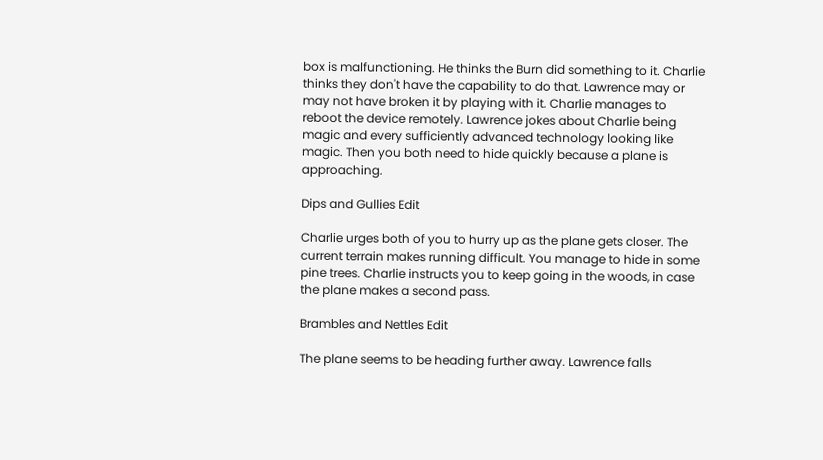box is malfunctioning. He thinks the Burn did something to it. Charlie thinks they don't have the capability to do that. Lawrence may or may not have broken it by playing with it. Charlie manages to reboot the device remotely. Lawrence jokes about Charlie being magic and every sufficiently advanced technology looking like magic. Then you both need to hide quickly because a plane is approaching.

Dips and Gullies Edit

Charlie urges both of you to hurry up as the plane gets closer. The current terrain makes running difficult. You manage to hide in some pine trees. Charlie instructs you to keep going in the woods, in case the plane makes a second pass.

Brambles and Nettles Edit

The plane seems to be heading further away. Lawrence falls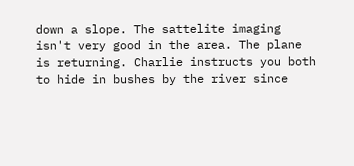down a slope. The sattelite imaging isn't very good in the area. The plane is returning. Charlie instructs you both to hide in bushes by the river since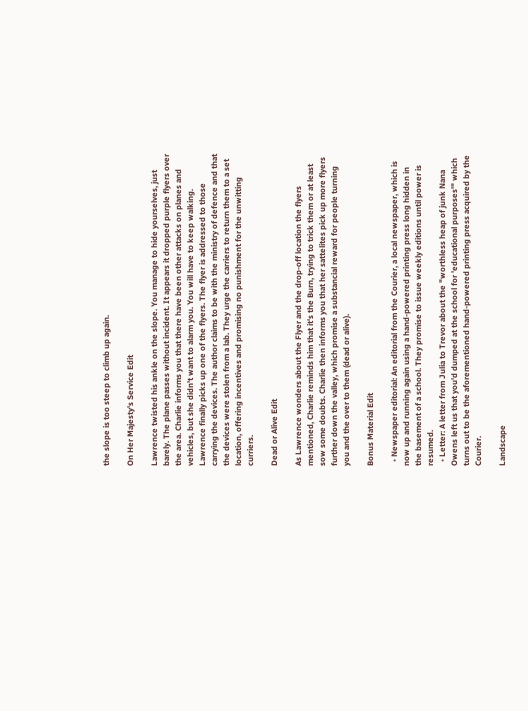the slope is too steep to climb up again.

On Her Majesty's Service Edit

Lawrence twisted his ankle on the slope. You manage to hide yourselves, just barely. The plane passes without incident. It appears it dropped purple flyers over the area. Charlie informs you that there have been other attacks on planes and vehicles, but she didn't want to alarm you. You will have to keep walking. Lawrence finally picks up one of the flyers. The flyer is addressed to those carrying the devices. The author claims to be with the ministry of defence and that the devices were stolen from a lab. They urge the carriers to return them to a set location, offering incentives and promising no punishment for the unwitting curriers.

Dead or Alive Edit

As Lawrence wonders about the Flyer and the drop-off location the flyers mentioned, Charlie reminds him that it's the Burn, trying to trick them or at least sow some doubts. Charlie then informs you that her sattelites pick up more flyers further down the valley, which promise a substancial reward for people turning you and the over to them (dead or alive).

Bonus Material Edit

  • Newspaper editorial: An editorial from the Courier, a local newspaper, which is now up and running again using a hand-powered printing press long hidden in the basement of a school. They promise to issue weekly editions until power is resumed.
  • Letter: A letter from Julia to Trevor about the "worthless heap of junk Nana Owens left us that you'd dumped at the school for 'educational purposes'" which turns out to be the aforementioned hand-powered printing press acquired by the Courier.

Landscape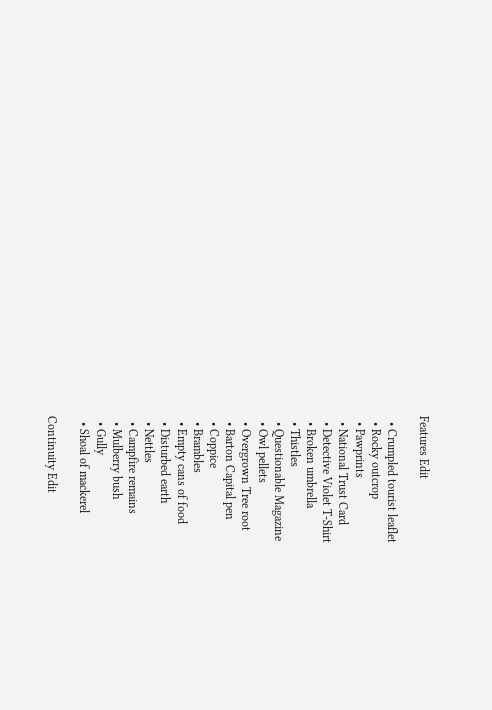Features Edit

  • Crumpled tourist leaflet
  • Rocky outcrop
  • Pawprints
  • National Trust Card
  • Detective Violet T-Shirt
  • Broken umbrella
  • Thistles
  • Questionable Magazine
  • Owl pellets
  • Overgrown Tree root
  • Barton Capital pen
  • Coppice
  • Brambles
  • Empty cans of food
  • Disturbed earth
  • Nettles
  • Campfire remains
  • Mulberry bush
  • Gully
  • Shoal of mackerel

Continuity Edit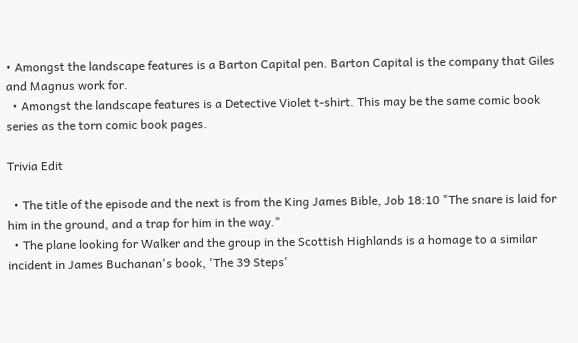• Amongst the landscape features is a Barton Capital pen. Barton Capital is the company that Giles and Magnus work for.
  • Amongst the landscape features is a Detective Violet t-shirt. This may be the same comic book series as the torn comic book pages.

Trivia Edit

  • The title of the episode and the next is from the King James Bible, Job 18:10 "The snare is laid for him in the ground, and a trap for him in the way."
  • The plane looking for Walker and the group in the Scottish Highlands is a homage to a similar incident in James Buchanan's book, 'The 39 Steps'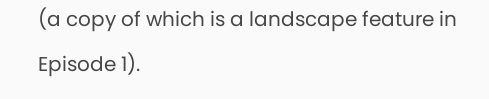(a copy of which is a landscape feature in Episode 1).